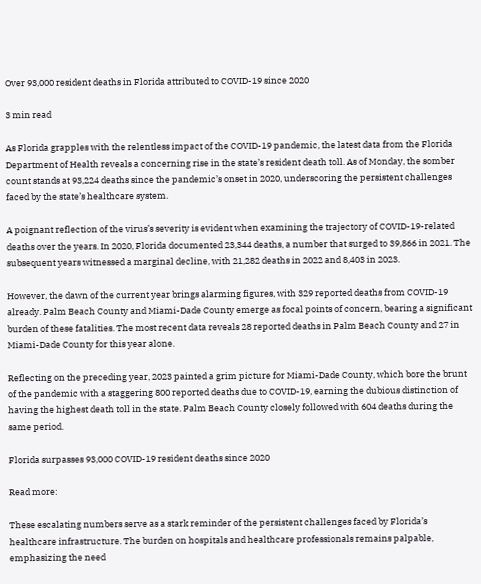Over 93,000 resident deaths in Florida attributed to COVID-19 since 2020

3 min read

As Florida grapples with the relentless impact of the COVID-19 pandemic, the latest data from the Florida Department of Health reveals a concerning rise in the state’s resident death toll. As of Monday, the somber count stands at 93,224 deaths since the pandemic’s onset in 2020, underscoring the persistent challenges faced by the state’s healthcare system.

A poignant reflection of the virus’s severity is evident when examining the trajectory of COVID-19-related deaths over the years. In 2020, Florida documented 23,344 deaths, a number that surged to 39,866 in 2021. The subsequent years witnessed a marginal decline, with 21,282 deaths in 2022 and 8,403 in 2023.

However, the dawn of the current year brings alarming figures, with 329 reported deaths from COVID-19 already. Palm Beach County and Miami-Dade County emerge as focal points of concern, bearing a significant burden of these fatalities. The most recent data reveals 28 reported deaths in Palm Beach County and 27 in Miami-Dade County for this year alone.

Reflecting on the preceding year, 2023 painted a grim picture for Miami-Dade County, which bore the brunt of the pandemic with a staggering 800 reported deaths due to COVID-19, earning the dubious distinction of having the highest death toll in the state. Palm Beach County closely followed with 604 deaths during the same period.

Florida surpasses 93,000 COVID-19 resident deaths since 2020

Read more:

These escalating numbers serve as a stark reminder of the persistent challenges faced by Florida’s healthcare infrastructure. The burden on hospitals and healthcare professionals remains palpable, emphasizing the need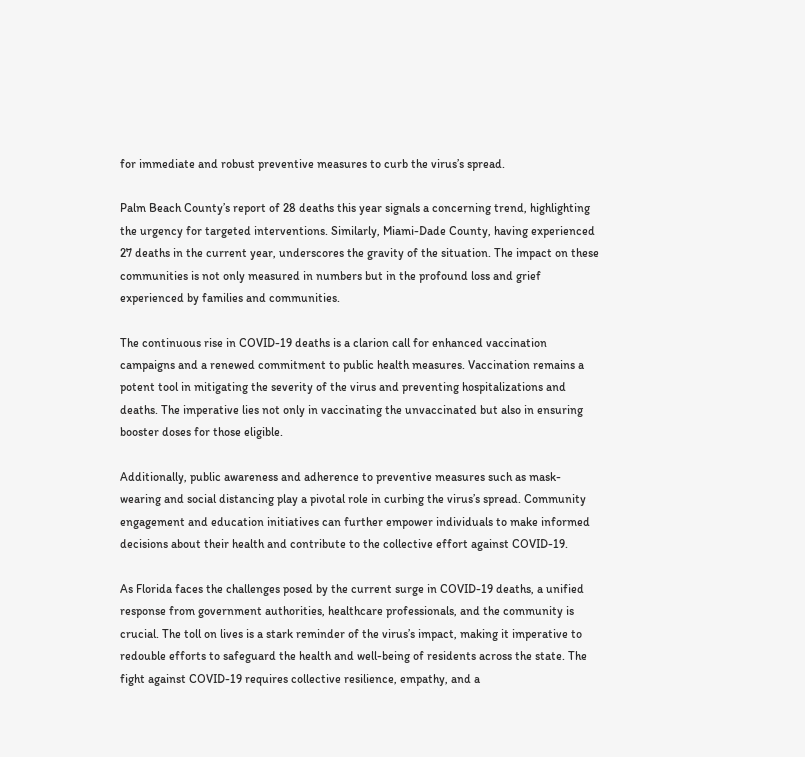for immediate and robust preventive measures to curb the virus’s spread.

Palm Beach County’s report of 28 deaths this year signals a concerning trend, highlighting the urgency for targeted interventions. Similarly, Miami-Dade County, having experienced 27 deaths in the current year, underscores the gravity of the situation. The impact on these communities is not only measured in numbers but in the profound loss and grief experienced by families and communities.

The continuous rise in COVID-19 deaths is a clarion call for enhanced vaccination campaigns and a renewed commitment to public health measures. Vaccination remains a potent tool in mitigating the severity of the virus and preventing hospitalizations and deaths. The imperative lies not only in vaccinating the unvaccinated but also in ensuring booster doses for those eligible.

Additionally, public awareness and adherence to preventive measures such as mask-wearing and social distancing play a pivotal role in curbing the virus’s spread. Community engagement and education initiatives can further empower individuals to make informed decisions about their health and contribute to the collective effort against COVID-19.

As Florida faces the challenges posed by the current surge in COVID-19 deaths, a unified response from government authorities, healthcare professionals, and the community is crucial. The toll on lives is a stark reminder of the virus’s impact, making it imperative to redouble efforts to safeguard the health and well-being of residents across the state. The fight against COVID-19 requires collective resilience, empathy, and a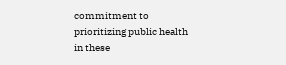commitment to prioritizing public health in these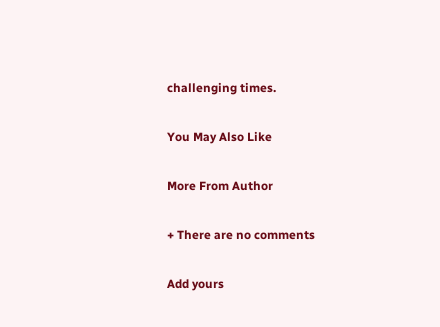challenging times.

You May Also Like

More From Author

+ There are no comments

Add yours